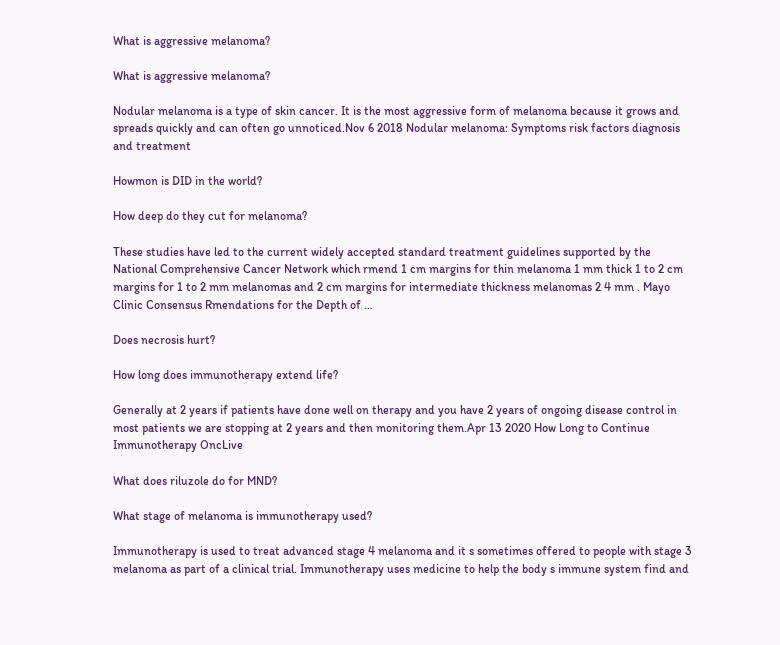What is aggressive melanoma?

What is aggressive melanoma?

Nodular melanoma is a type of skin cancer. It is the most aggressive form of melanoma because it grows and spreads quickly and can often go unnoticed.Nov 6 2018 Nodular melanoma: Symptoms risk factors diagnosis and treatment

Howmon is DID in the world?

How deep do they cut for melanoma?

These studies have led to the current widely accepted standard treatment guidelines supported by the National Comprehensive Cancer Network which rmend 1 cm margins for thin melanoma 1 mm thick 1 to 2 cm margins for 1 to 2 mm melanomas and 2 cm margins for intermediate thickness melanomas 2 4 mm . Mayo Clinic Consensus Rmendations for the Depth of …

Does necrosis hurt?

How long does immunotherapy extend life?

Generally at 2 years if patients have done well on therapy and you have 2 years of ongoing disease control in most patients we are stopping at 2 years and then monitoring them.Apr 13 2020 How Long to Continue Immunotherapy OncLive

What does riluzole do for MND?

What stage of melanoma is immunotherapy used?

Immunotherapy is used to treat advanced stage 4 melanoma and it s sometimes offered to people with stage 3 melanoma as part of a clinical trial. Immunotherapy uses medicine to help the body s immune system find and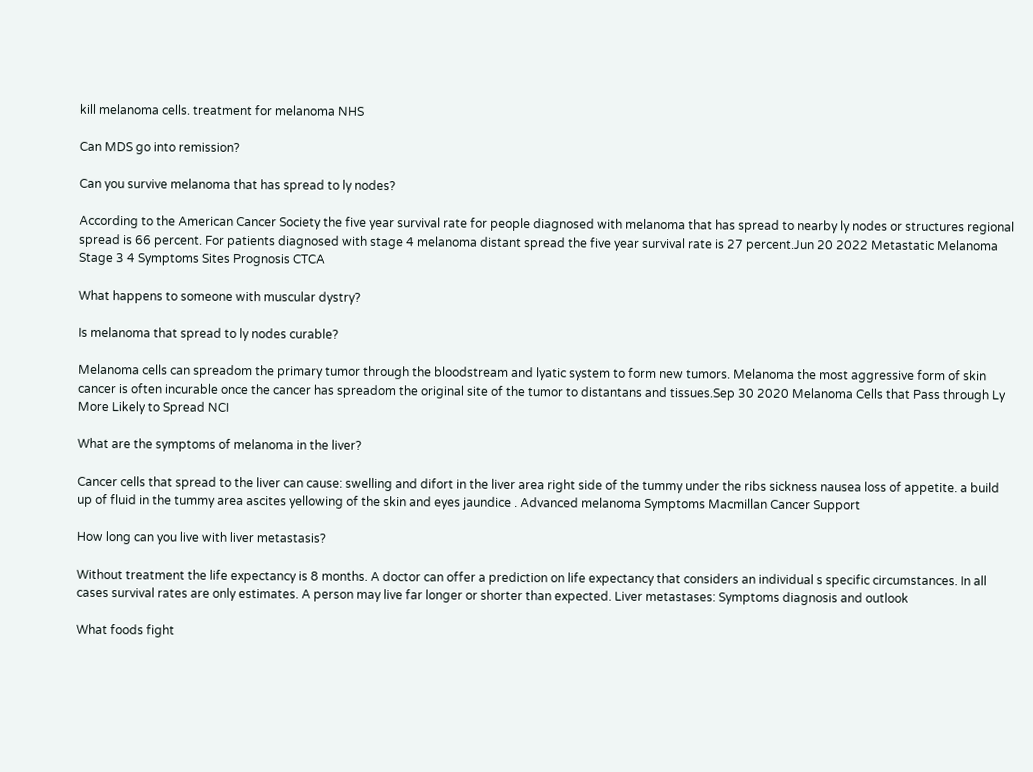kill melanoma cells. treatment for melanoma NHS

Can MDS go into remission?

Can you survive melanoma that has spread to ly nodes?

According to the American Cancer Society the five year survival rate for people diagnosed with melanoma that has spread to nearby ly nodes or structures regional spread is 66 percent. For patients diagnosed with stage 4 melanoma distant spread the five year survival rate is 27 percent.Jun 20 2022 Metastatic Melanoma Stage 3 4 Symptoms Sites Prognosis CTCA

What happens to someone with muscular dystry?

Is melanoma that spread to ly nodes curable?

Melanoma cells can spreadom the primary tumor through the bloodstream and lyatic system to form new tumors. Melanoma the most aggressive form of skin cancer is often incurable once the cancer has spreadom the original site of the tumor to distantans and tissues.Sep 30 2020 Melanoma Cells that Pass through Ly More Likely to Spread NCI

What are the symptoms of melanoma in the liver?

Cancer cells that spread to the liver can cause: swelling and difort in the liver area right side of the tummy under the ribs sickness nausea loss of appetite. a build up of fluid in the tummy area ascites yellowing of the skin and eyes jaundice . Advanced melanoma Symptoms Macmillan Cancer Support

How long can you live with liver metastasis?

Without treatment the life expectancy is 8 months. A doctor can offer a prediction on life expectancy that considers an individual s specific circumstances. In all cases survival rates are only estimates. A person may live far longer or shorter than expected. Liver metastases: Symptoms diagnosis and outlook

What foods fight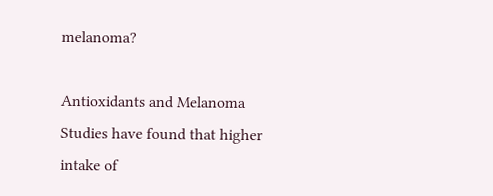melanoma?

Antioxidants and Melanoma Studies have found that higher intake of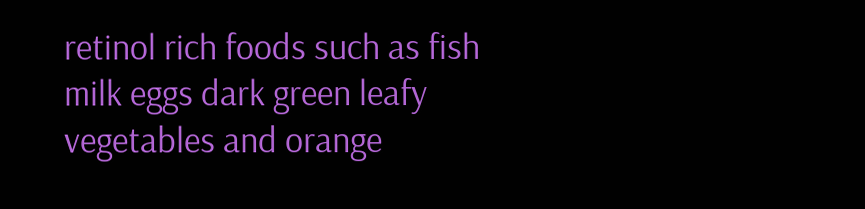retinol rich foods such as fish milk eggs dark green leafy vegetables and orange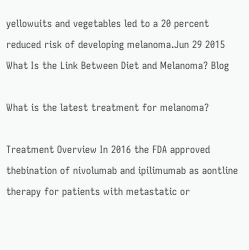yellowuits and vegetables led to a 20 percent reduced risk of developing melanoma.Jun 29 2015 What Is the Link Between Diet and Melanoma? Blog

What is the latest treatment for melanoma?

Treatment Overview In 2016 the FDA approved thebination of nivolumab and ipilimumab as aontline therapy for patients with metastatic or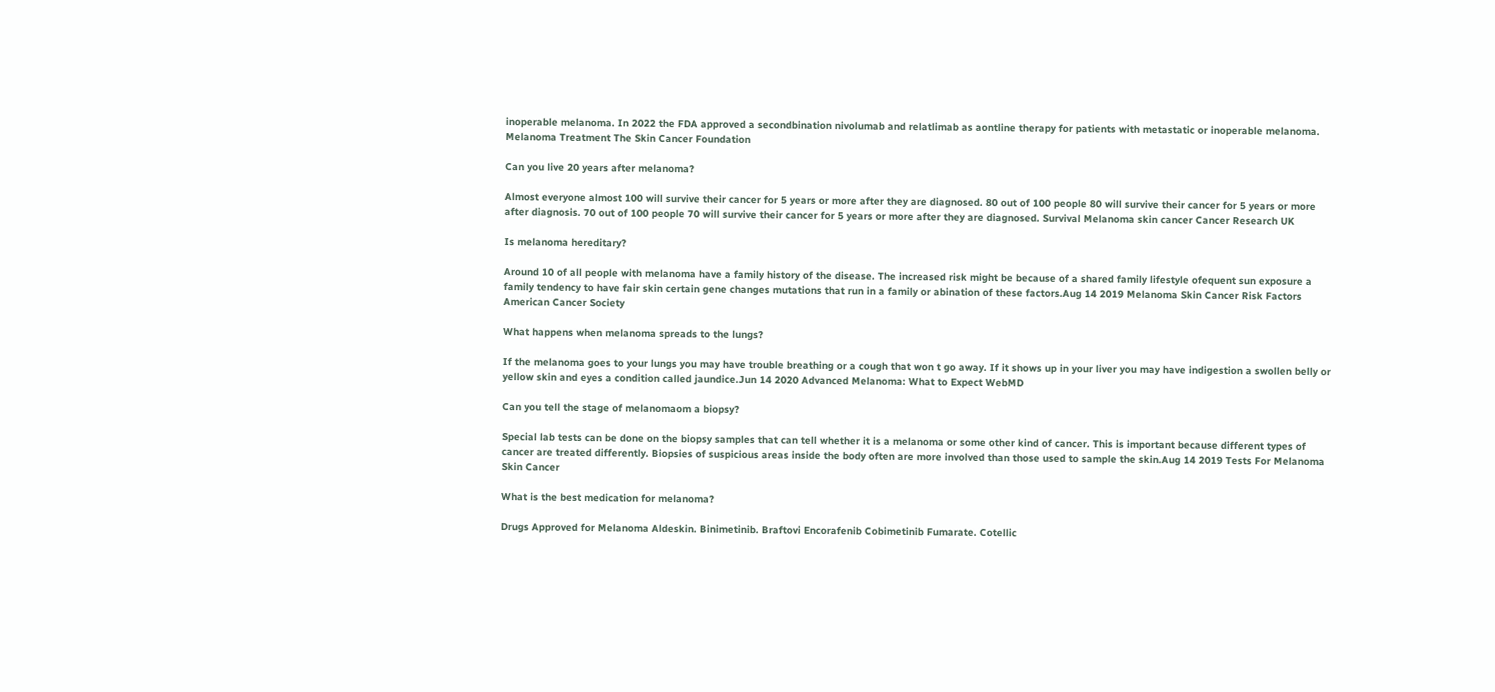inoperable melanoma. In 2022 the FDA approved a secondbination nivolumab and relatlimab as aontline therapy for patients with metastatic or inoperable melanoma. Melanoma Treatment The Skin Cancer Foundation

Can you live 20 years after melanoma?

Almost everyone almost 100 will survive their cancer for 5 years or more after they are diagnosed. 80 out of 100 people 80 will survive their cancer for 5 years or more after diagnosis. 70 out of 100 people 70 will survive their cancer for 5 years or more after they are diagnosed. Survival Melanoma skin cancer Cancer Research UK

Is melanoma hereditary?

Around 10 of all people with melanoma have a family history of the disease. The increased risk might be because of a shared family lifestyle ofequent sun exposure a family tendency to have fair skin certain gene changes mutations that run in a family or abination of these factors.Aug 14 2019 Melanoma Skin Cancer Risk Factors American Cancer Society

What happens when melanoma spreads to the lungs?

If the melanoma goes to your lungs you may have trouble breathing or a cough that won t go away. If it shows up in your liver you may have indigestion a swollen belly or yellow skin and eyes a condition called jaundice.Jun 14 2020 Advanced Melanoma: What to Expect WebMD

Can you tell the stage of melanomaom a biopsy?

Special lab tests can be done on the biopsy samples that can tell whether it is a melanoma or some other kind of cancer. This is important because different types of cancer are treated differently. Biopsies of suspicious areas inside the body often are more involved than those used to sample the skin.Aug 14 2019 Tests For Melanoma Skin Cancer

What is the best medication for melanoma?

Drugs Approved for Melanoma Aldeskin. Binimetinib. Braftovi Encorafenib Cobimetinib Fumarate. Cotellic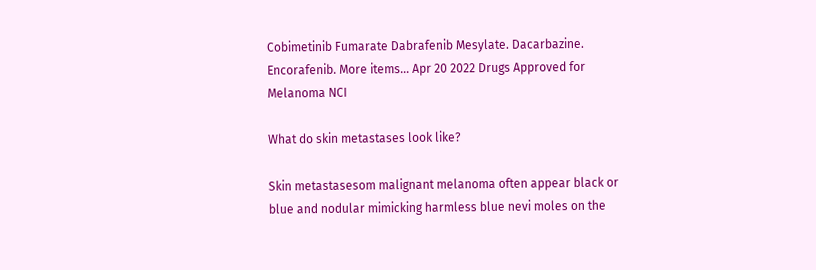Cobimetinib Fumarate Dabrafenib Mesylate. Dacarbazine. Encorafenib. More items… Apr 20 2022 Drugs Approved for Melanoma NCI

What do skin metastases look like?

Skin metastasesom malignant melanoma often appear black or blue and nodular mimicking harmless blue nevi moles on the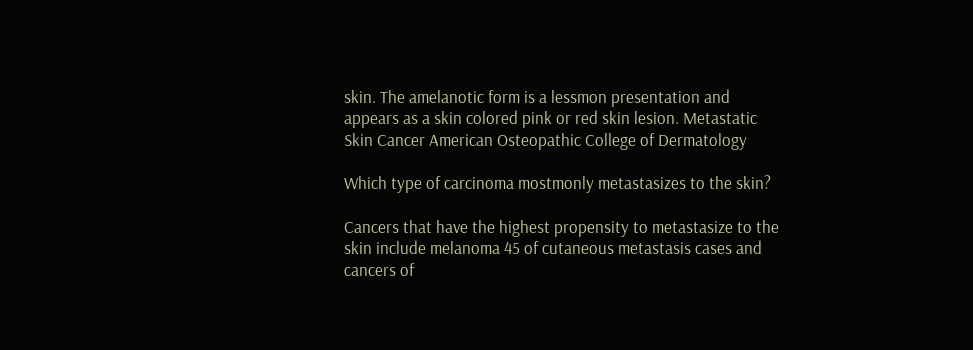skin. The amelanotic form is a lessmon presentation and appears as a skin colored pink or red skin lesion. Metastatic Skin Cancer American Osteopathic College of Dermatology

Which type of carcinoma mostmonly metastasizes to the skin?

Cancers that have the highest propensity to metastasize to the skin include melanoma 45 of cutaneous metastasis cases and cancers of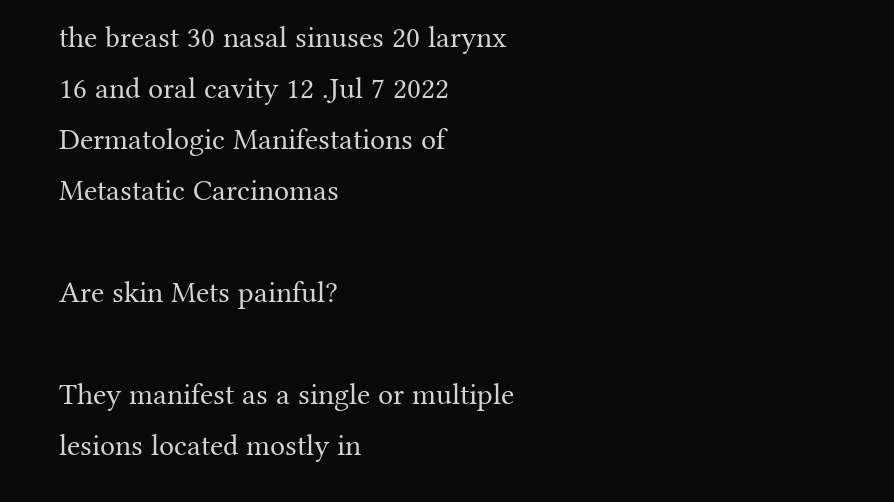the breast 30 nasal sinuses 20 larynx 16 and oral cavity 12 .Jul 7 2022 Dermatologic Manifestations of Metastatic Carcinomas

Are skin Mets painful?

They manifest as a single or multiple lesions located mostly in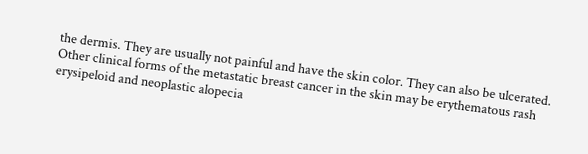the dermis. They are usually not painful and have the skin color. They can also be ulcerated. Other clinical forms of the metastatic breast cancer in the skin may be erythematous rash erysipeloid and neoplastic alopecia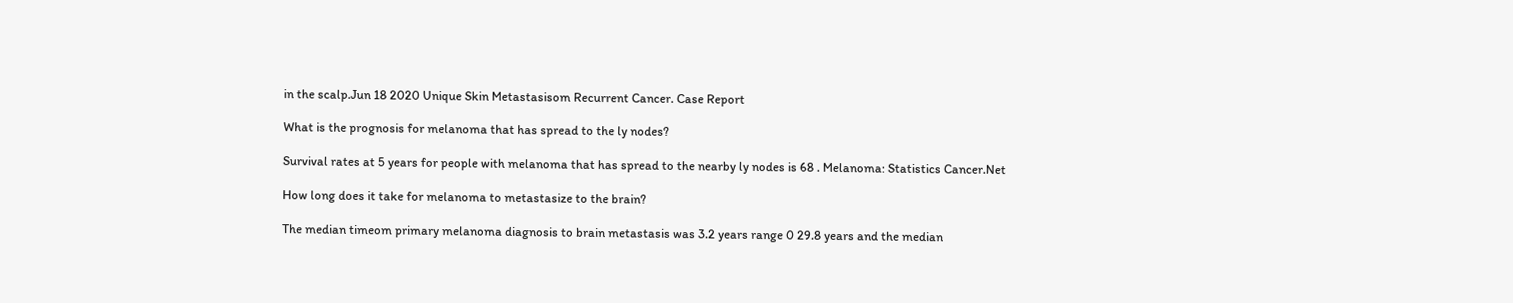in the scalp.Jun 18 2020 Unique Skin Metastasisom Recurrent Cancer. Case Report

What is the prognosis for melanoma that has spread to the ly nodes?

Survival rates at 5 years for people with melanoma that has spread to the nearby ly nodes is 68 . Melanoma: Statistics Cancer.Net

How long does it take for melanoma to metastasize to the brain?

The median timeom primary melanoma diagnosis to brain metastasis was 3.2 years range 0 29.8 years and the median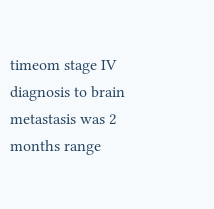timeom stage IV diagnosis to brain metastasis was 2 months range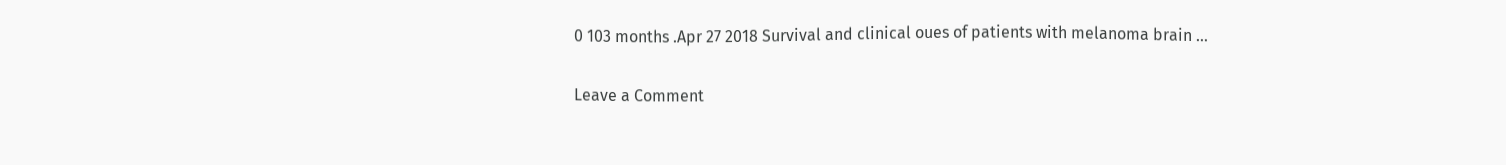0 103 months .Apr 27 2018 Survival and clinical oues of patients with melanoma brain …

Leave a Comment